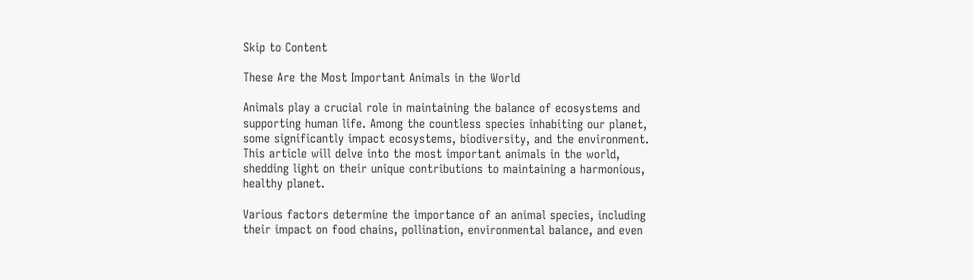Skip to Content

These Are the Most Important Animals in the World

Animals play a crucial role in maintaining the balance of ecosystems and supporting human life. Among the countless species inhabiting our planet, some significantly impact ecosystems, biodiversity, and the environment. This article will delve into the most important animals in the world, shedding light on their unique contributions to maintaining a harmonious, healthy planet.

Various factors determine the importance of an animal species, including their impact on food chains, pollination, environmental balance, and even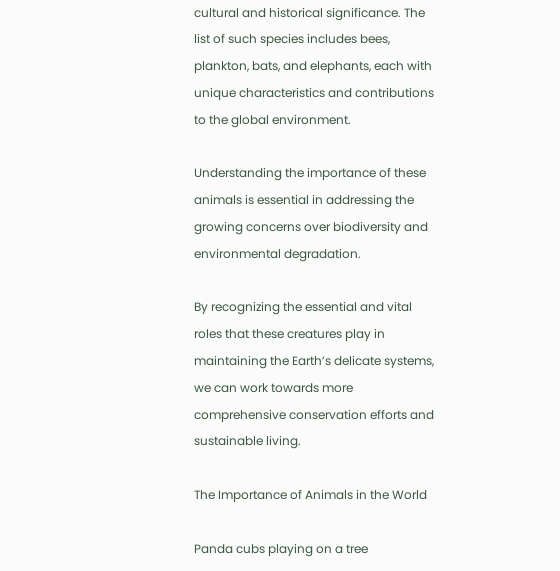cultural and historical significance. The list of such species includes bees, plankton, bats, and elephants, each with unique characteristics and contributions to the global environment.

Understanding the importance of these animals is essential in addressing the growing concerns over biodiversity and environmental degradation.

By recognizing the essential and vital roles that these creatures play in maintaining the Earth’s delicate systems, we can work towards more comprehensive conservation efforts and sustainable living.

The Importance of Animals in the World

Panda cubs playing on a tree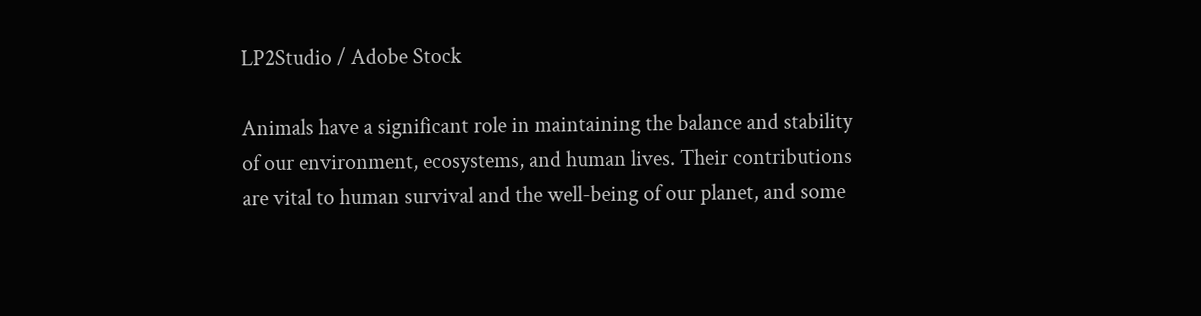LP2Studio / Adobe Stock

Animals have a significant role in maintaining the balance and stability of our environment, ecosystems, and human lives. Their contributions are vital to human survival and the well-being of our planet, and some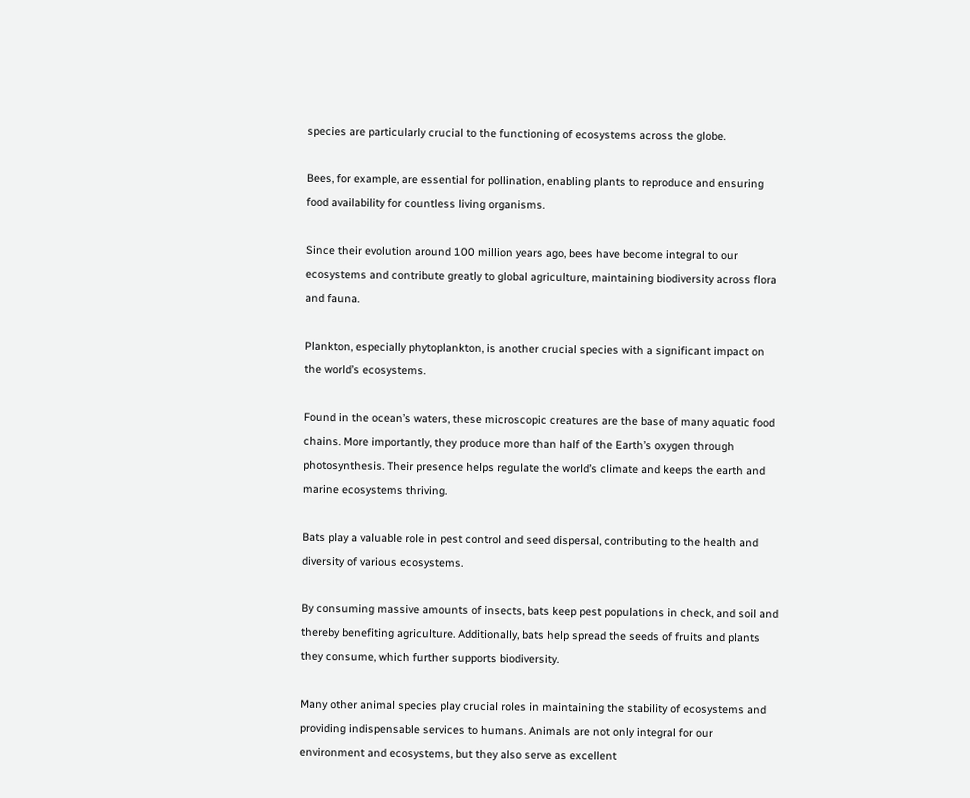species are particularly crucial to the functioning of ecosystems across the globe.

Bees, for example, are essential for pollination, enabling plants to reproduce and ensuring food availability for countless living organisms.

Since their evolution around 100 million years ago, bees have become integral to our ecosystems and contribute greatly to global agriculture, maintaining biodiversity across flora and fauna.

Plankton, especially phytoplankton, is another crucial species with a significant impact on the world’s ecosystems.

Found in the ocean’s waters, these microscopic creatures are the base of many aquatic food chains. More importantly, they produce more than half of the Earth’s oxygen through photosynthesis. Their presence helps regulate the world’s climate and keeps the earth and marine ecosystems thriving.

Bats play a valuable role in pest control and seed dispersal, contributing to the health and diversity of various ecosystems.

By consuming massive amounts of insects, bats keep pest populations in check, and soil and thereby benefiting agriculture. Additionally, bats help spread the seeds of fruits and plants they consume, which further supports biodiversity.

Many other animal species play crucial roles in maintaining the stability of ecosystems and providing indispensable services to humans. Animals are not only integral for our environment and ecosystems, but they also serve as excellent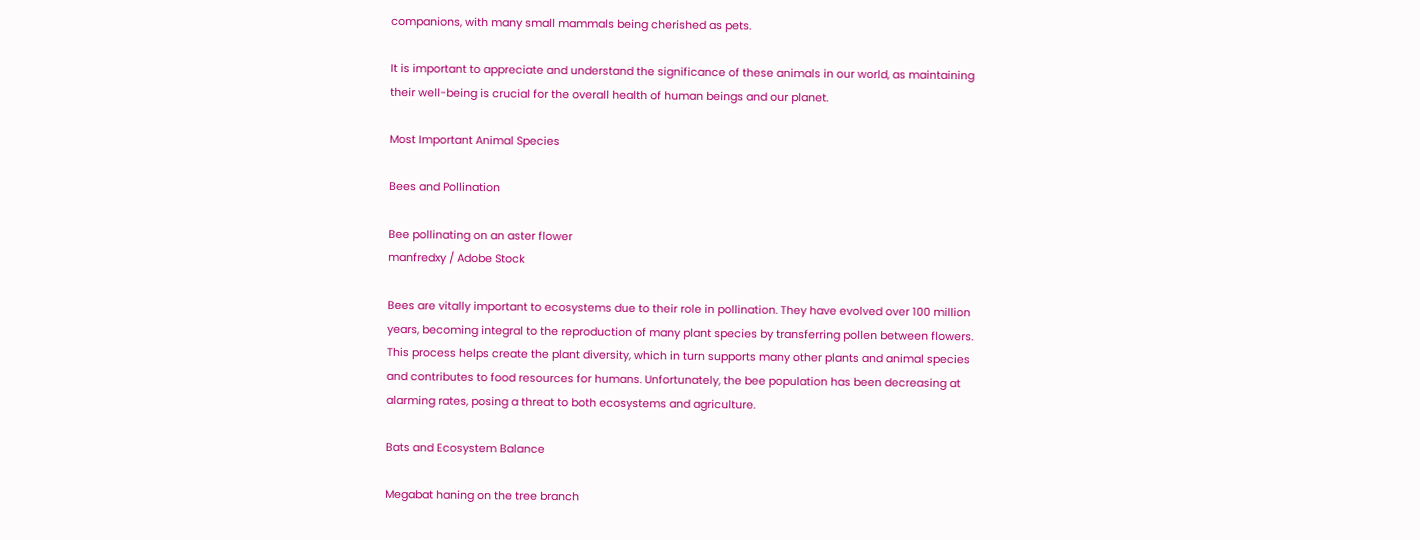companions, with many small mammals being cherished as pets.

It is important to appreciate and understand the significance of these animals in our world, as maintaining their well-being is crucial for the overall health of human beings and our planet.

Most Important Animal Species

Bees and Pollination

Bee pollinating on an aster flower
manfredxy / Adobe Stock

Bees are vitally important to ecosystems due to their role in pollination. They have evolved over 100 million years, becoming integral to the reproduction of many plant species by transferring pollen between flowers. This process helps create the plant diversity, which in turn supports many other plants and animal species and contributes to food resources for humans. Unfortunately, the bee population has been decreasing at alarming rates, posing a threat to both ecosystems and agriculture.

Bats and Ecosystem Balance

Megabat haning on the tree branch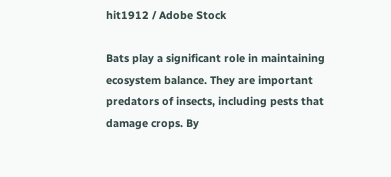hit1912 / Adobe Stock

Bats play a significant role in maintaining ecosystem balance. They are important predators of insects, including pests that damage crops. By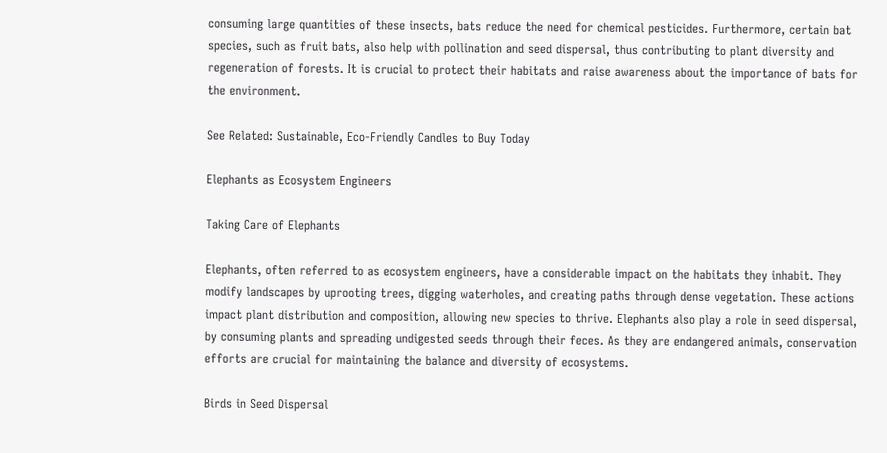consuming large quantities of these insects, bats reduce the need for chemical pesticides. Furthermore, certain bat species, such as fruit bats, also help with pollination and seed dispersal, thus contributing to plant diversity and regeneration of forests. It is crucial to protect their habitats and raise awareness about the importance of bats for the environment.

See Related: Sustainable, Eco-Friendly Candles to Buy Today

Elephants as Ecosystem Engineers

Taking Care of Elephants

Elephants, often referred to as ecosystem engineers, have a considerable impact on the habitats they inhabit. They modify landscapes by uprooting trees, digging waterholes, and creating paths through dense vegetation. These actions impact plant distribution and composition, allowing new species to thrive. Elephants also play a role in seed dispersal, by consuming plants and spreading undigested seeds through their feces. As they are endangered animals, conservation efforts are crucial for maintaining the balance and diversity of ecosystems.

Birds in Seed Dispersal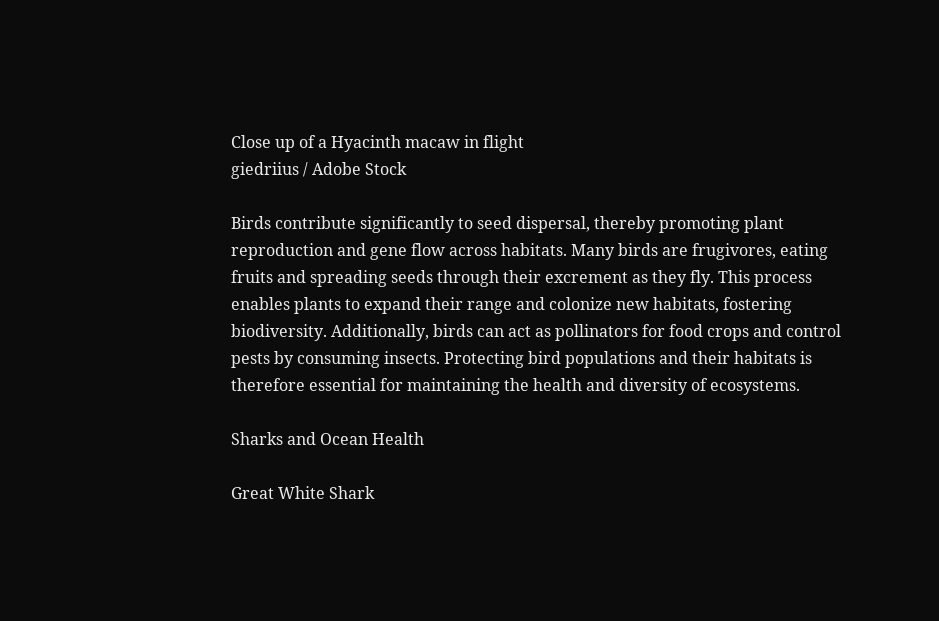Close up of a Hyacinth macaw in flight
giedriius / Adobe Stock

Birds contribute significantly to seed dispersal, thereby promoting plant reproduction and gene flow across habitats. Many birds are frugivores, eating fruits and spreading seeds through their excrement as they fly. This process enables plants to expand their range and colonize new habitats, fostering biodiversity. Additionally, birds can act as pollinators for food crops and control pests by consuming insects. Protecting bird populations and their habitats is therefore essential for maintaining the health and diversity of ecosystems.

Sharks and Ocean Health

Great White Shark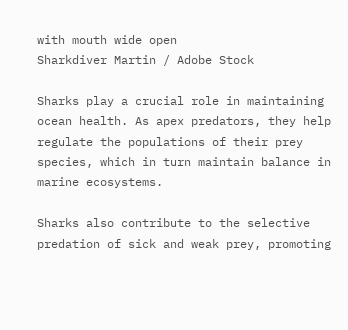with mouth wide open
Sharkdiver Martin / Adobe Stock

Sharks play a crucial role in maintaining ocean health. As apex predators, they help regulate the populations of their prey species, which in turn maintain balance in marine ecosystems.

Sharks also contribute to the selective predation of sick and weak prey, promoting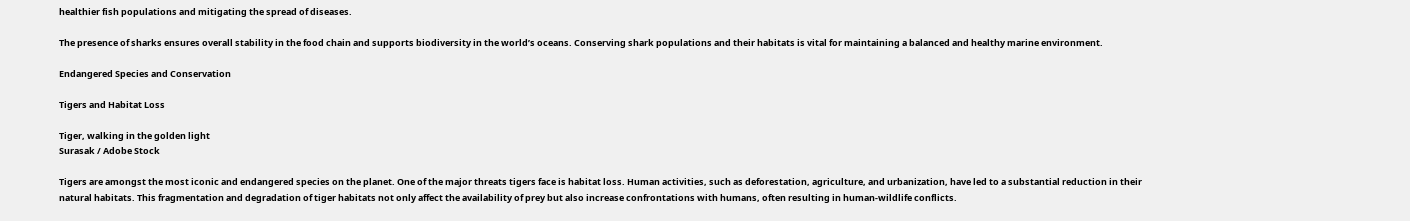healthier fish populations and mitigating the spread of diseases.

The presence of sharks ensures overall stability in the food chain and supports biodiversity in the world’s oceans. Conserving shark populations and their habitats is vital for maintaining a balanced and healthy marine environment.

Endangered Species and Conservation

Tigers and Habitat Loss

Tiger, walking in the golden light
Surasak / Adobe Stock

Tigers are amongst the most iconic and endangered species on the planet. One of the major threats tigers face is habitat loss. Human activities, such as deforestation, agriculture, and urbanization, have led to a substantial reduction in their natural habitats. This fragmentation and degradation of tiger habitats not only affect the availability of prey but also increase confrontations with humans, often resulting in human-wildlife conflicts.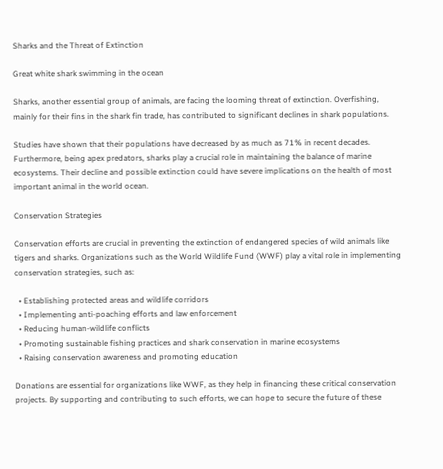Sharks and the Threat of Extinction

Great white shark swimming in the ocean

Sharks, another essential group of animals, are facing the looming threat of extinction. Overfishing, mainly for their fins in the shark fin trade, has contributed to significant declines in shark populations.

Studies have shown that their populations have decreased by as much as 71% in recent decades. Furthermore, being apex predators, sharks play a crucial role in maintaining the balance of marine ecosystems. Their decline and possible extinction could have severe implications on the health of most important animal in the world ocean.

Conservation Strategies

Conservation efforts are crucial in preventing the extinction of endangered species of wild animals like tigers and sharks. Organizations such as the World Wildlife Fund (WWF) play a vital role in implementing conservation strategies, such as:

  • Establishing protected areas and wildlife corridors
  • Implementing anti-poaching efforts and law enforcement
  • Reducing human-wildlife conflicts
  • Promoting sustainable fishing practices and shark conservation in marine ecosystems
  • Raising conservation awareness and promoting education

Donations are essential for organizations like WWF, as they help in financing these critical conservation projects. By supporting and contributing to such efforts, we can hope to secure the future of these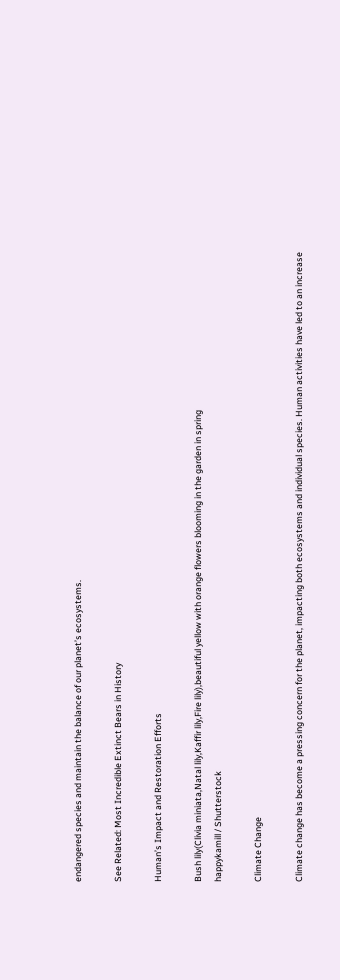endangered species and maintain the balance of our planet’s ecosystems.

See Related: Most Incredible Extinct Bears in History

Human’s Impact and Restoration Efforts

Bush lily(Clivia miniata,Natal lily,Kaffir lily,Fire lily),beautiful yellow with orange flowers blooming in the garden in spring
happykamill / Shutterstock

Climate Change

Climate change has become a pressing concern for the planet, impacting both ecosystems and individual species. Human activities have led to an increase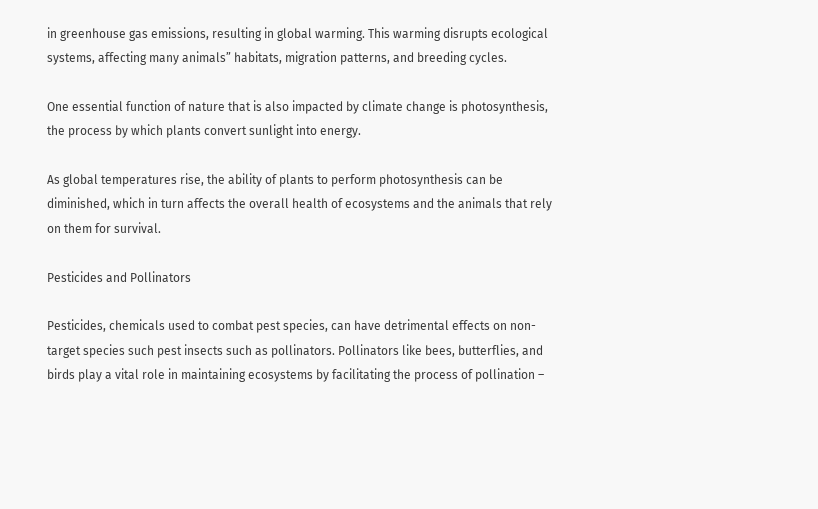in greenhouse gas emissions, resulting in global warming. This warming disrupts ecological systems, affecting many animals” habitats, migration patterns, and breeding cycles.

One essential function of nature that is also impacted by climate change is photosynthesis, the process by which plants convert sunlight into energy.

As global temperatures rise, the ability of plants to perform photosynthesis can be diminished, which in turn affects the overall health of ecosystems and the animals that rely on them for survival.

Pesticides and Pollinators

Pesticides, chemicals used to combat pest species, can have detrimental effects on non-target species such pest insects such as pollinators. Pollinators like bees, butterflies, and birds play a vital role in maintaining ecosystems by facilitating the process of pollination –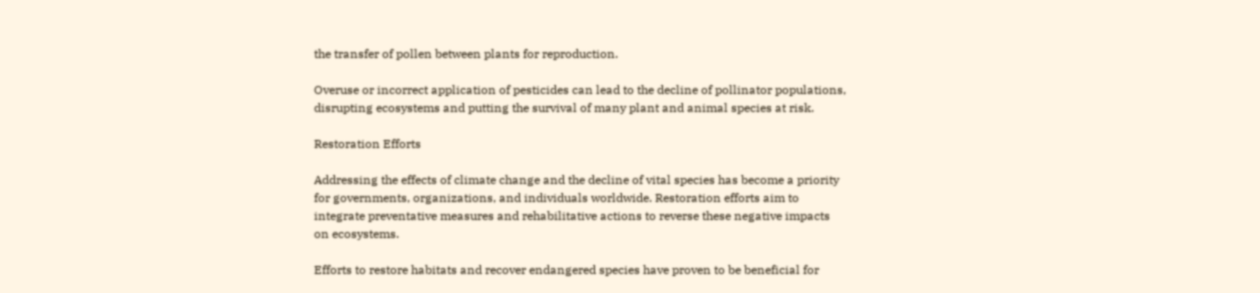the transfer of pollen between plants for reproduction.

Overuse or incorrect application of pesticides can lead to the decline of pollinator populations, disrupting ecosystems and putting the survival of many plant and animal species at risk.

Restoration Efforts

Addressing the effects of climate change and the decline of vital species has become a priority for governments, organizations, and individuals worldwide. Restoration efforts aim to integrate preventative measures and rehabilitative actions to reverse these negative impacts on ecosystems.

Efforts to restore habitats and recover endangered species have proven to be beneficial for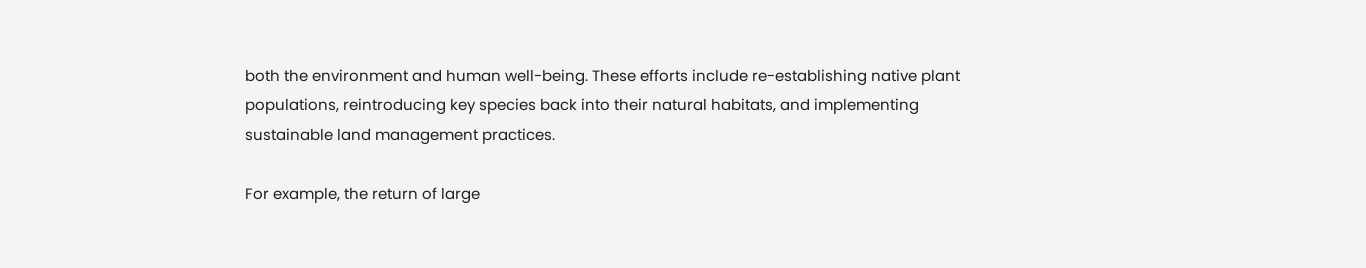both the environment and human well-being. These efforts include re-establishing native plant populations, reintroducing key species back into their natural habitats, and implementing sustainable land management practices.

For example, the return of large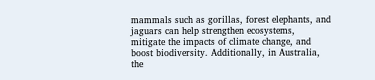mammals such as gorillas, forest elephants, and jaguars can help strengthen ecosystems, mitigate the impacts of climate change, and boost biodiversity. Additionally, in Australia, the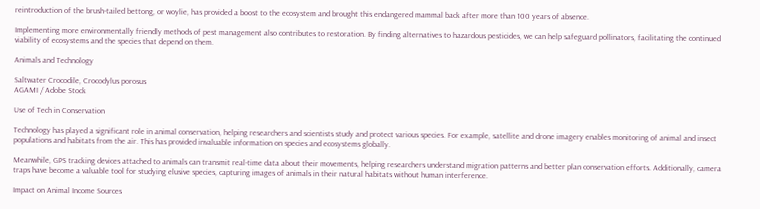reintroduction of the brush-tailed bettong, or woylie, has provided a boost to the ecosystem and brought this endangered mammal back after more than 100 years of absence.

Implementing more environmentally friendly methods of pest management also contributes to restoration. By finding alternatives to hazardous pesticides, we can help safeguard pollinators, facilitating the continued viability of ecosystems and the species that depend on them.

Animals and Technology

Saltwater Crocodile, Crocodylus porosus
AGAMI / Adobe Stock

Use of Tech in Conservation

Technology has played a significant role in animal conservation, helping researchers and scientists study and protect various species. For example, satellite and drone imagery enables monitoring of animal and insect populations and habitats from the air. This has provided invaluable information on species and ecosystems globally.

Meanwhile, GPS tracking devices attached to animals can transmit real-time data about their movements, helping researchers understand migration patterns and better plan conservation efforts. Additionally, camera traps have become a valuable tool for studying elusive species, capturing images of animals in their natural habitats without human interference.

Impact on Animal Income Sources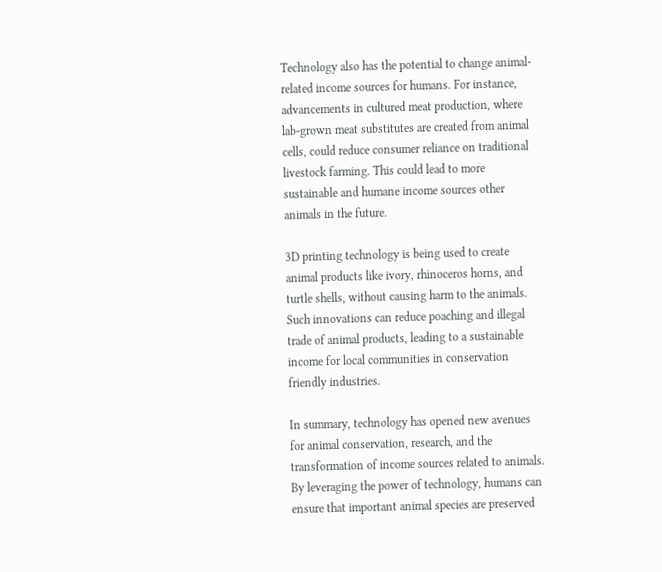Technology also has the potential to change animal-related income sources for humans. For instance, advancements in cultured meat production, where lab-grown meat substitutes are created from animal cells, could reduce consumer reliance on traditional livestock farming. This could lead to more sustainable and humane income sources other animals in the future.

3D printing technology is being used to create animal products like ivory, rhinoceros horns, and turtle shells, without causing harm to the animals. Such innovations can reduce poaching and illegal trade of animal products, leading to a sustainable income for local communities in conservation friendly industries.

In summary, technology has opened new avenues for animal conservation, research, and the transformation of income sources related to animals. By leveraging the power of technology, humans can ensure that important animal species are preserved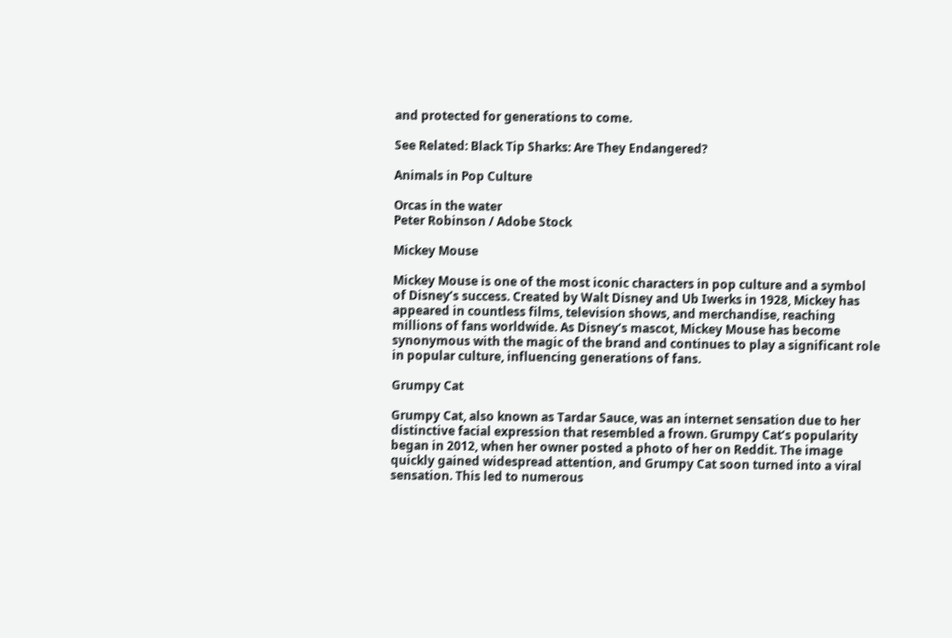and protected for generations to come.

See Related: Black Tip Sharks: Are They Endangered?

Animals in Pop Culture

Orcas in the water
Peter Robinson / Adobe Stock

Mickey Mouse

Mickey Mouse is one of the most iconic characters in pop culture and a symbol of Disney’s success. Created by Walt Disney and Ub Iwerks in 1928, Mickey has appeared in countless films, television shows, and merchandise, reaching millions of fans worldwide. As Disney’s mascot, Mickey Mouse has become synonymous with the magic of the brand and continues to play a significant role in popular culture, influencing generations of fans.

Grumpy Cat

Grumpy Cat, also known as Tardar Sauce, was an internet sensation due to her distinctive facial expression that resembled a frown. Grumpy Cat’s popularity began in 2012, when her owner posted a photo of her on Reddit. The image quickly gained widespread attention, and Grumpy Cat soon turned into a viral sensation. This led to numerous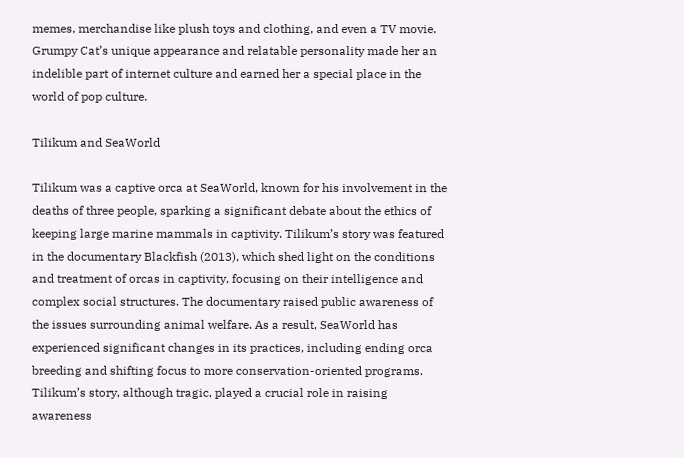memes, merchandise like plush toys and clothing, and even a TV movie. Grumpy Cat’s unique appearance and relatable personality made her an indelible part of internet culture and earned her a special place in the world of pop culture.

Tilikum and SeaWorld

Tilikum was a captive orca at SeaWorld, known for his involvement in the deaths of three people, sparking a significant debate about the ethics of keeping large marine mammals in captivity. Tilikum’s story was featured in the documentary Blackfish (2013), which shed light on the conditions and treatment of orcas in captivity, focusing on their intelligence and complex social structures. The documentary raised public awareness of the issues surrounding animal welfare. As a result, SeaWorld has experienced significant changes in its practices, including ending orca breeding and shifting focus to more conservation-oriented programs. Tilikum’s story, although tragic, played a crucial role in raising awareness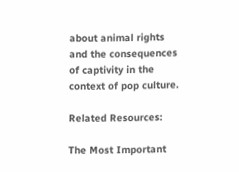about animal rights and the consequences of captivity in the context of pop culture.

Related Resources:

The Most Important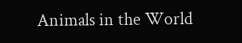Animals in the World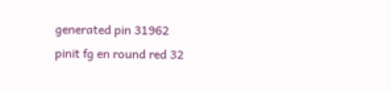generated pin 31962
pinit fg en round red 32